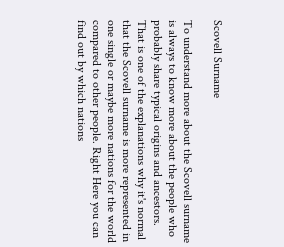Scovell Surname

To understand more about the Scovell surname is always to know more about the people who probably share typical origins and ancestors. That is one of the explanations why it's normal that the Scovell surname is more represented in one single or maybe more nations for the world compared to other people. Right Here you can find out by which nations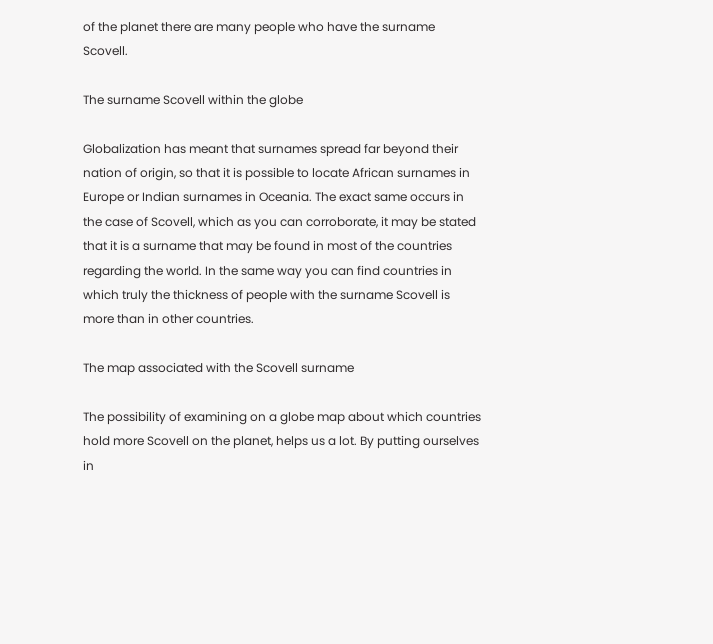of the planet there are many people who have the surname Scovell.

The surname Scovell within the globe

Globalization has meant that surnames spread far beyond their nation of origin, so that it is possible to locate African surnames in Europe or Indian surnames in Oceania. The exact same occurs in the case of Scovell, which as you can corroborate, it may be stated that it is a surname that may be found in most of the countries regarding the world. In the same way you can find countries in which truly the thickness of people with the surname Scovell is more than in other countries.

The map associated with the Scovell surname

The possibility of examining on a globe map about which countries hold more Scovell on the planet, helps us a lot. By putting ourselves in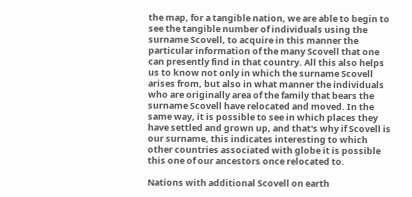the map, for a tangible nation, we are able to begin to see the tangible number of individuals using the surname Scovell, to acquire in this manner the particular information of the many Scovell that one can presently find in that country. All this also helps us to know not only in which the surname Scovell arises from, but also in what manner the individuals who are originally area of the family that bears the surname Scovell have relocated and moved. In the same way, it is possible to see in which places they have settled and grown up, and that's why if Scovell is our surname, this indicates interesting to which other countries associated with globe it is possible this one of our ancestors once relocated to.

Nations with additional Scovell on earth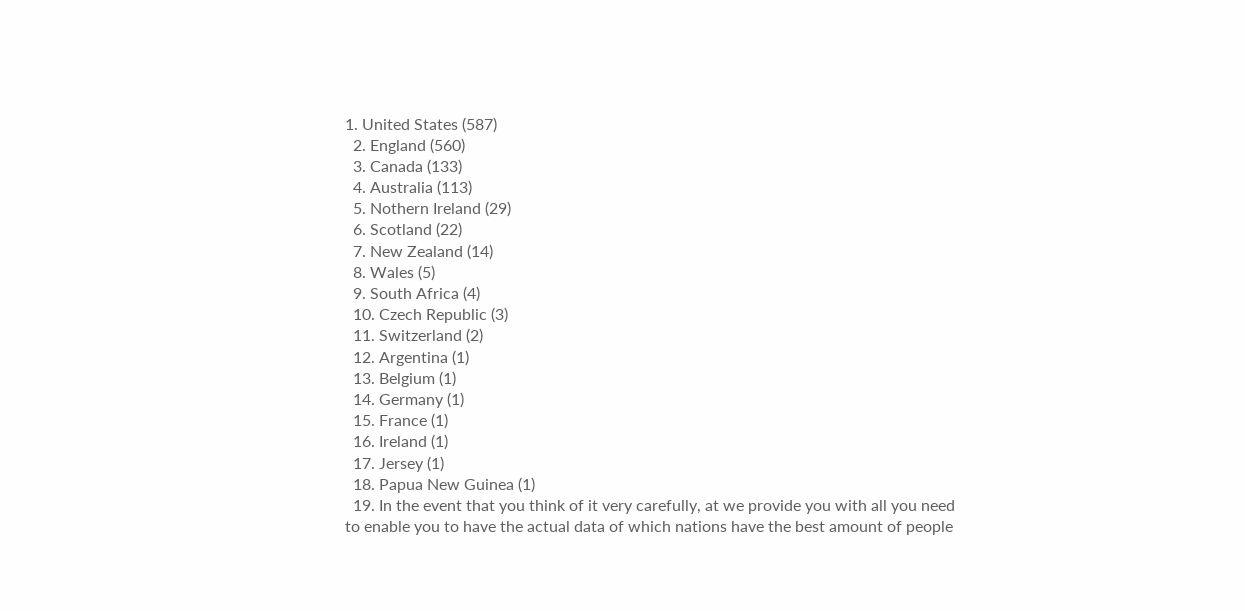1. United States (587)
  2. England (560)
  3. Canada (133)
  4. Australia (113)
  5. Nothern Ireland (29)
  6. Scotland (22)
  7. New Zealand (14)
  8. Wales (5)
  9. South Africa (4)
  10. Czech Republic (3)
  11. Switzerland (2)
  12. Argentina (1)
  13. Belgium (1)
  14. Germany (1)
  15. France (1)
  16. Ireland (1)
  17. Jersey (1)
  18. Papua New Guinea (1)
  19. In the event that you think of it very carefully, at we provide you with all you need to enable you to have the actual data of which nations have the best amount of people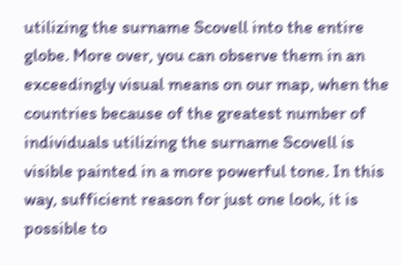utilizing the surname Scovell into the entire globe. More over, you can observe them in an exceedingly visual means on our map, when the countries because of the greatest number of individuals utilizing the surname Scovell is visible painted in a more powerful tone. In this way, sufficient reason for just one look, it is possible to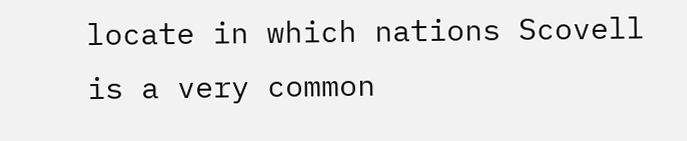locate in which nations Scovell is a very common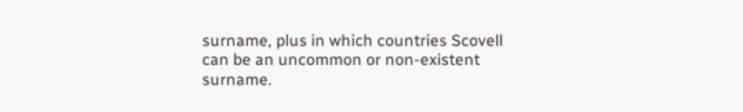surname, plus in which countries Scovell can be an uncommon or non-existent surname.